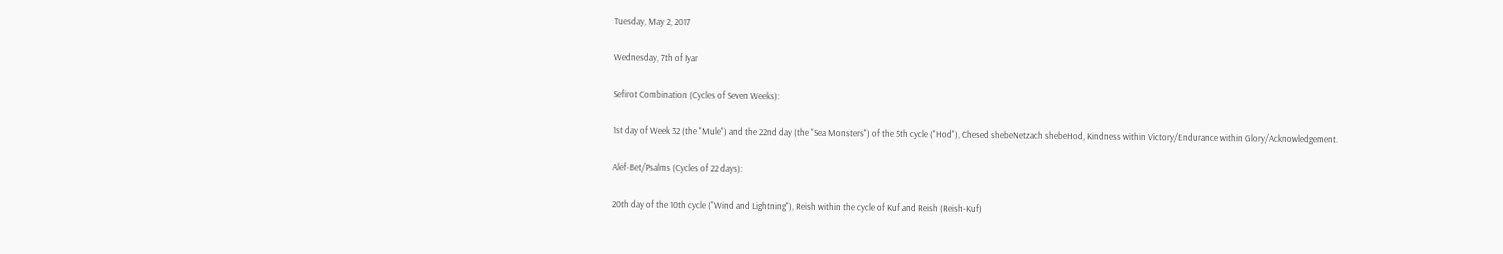Tuesday, May 2, 2017

Wednesday, 7th of Iyar

Sefirot Combination (Cycles of Seven Weeks):

1st day of Week 32 (the "Mule") and the 22nd day (the "Sea Monsters") of the 5th cycle ("Hod"), Chesed shebeNetzach shebeHod, Kindness within Victory/Endurance within Glory/Acknowledgement.

Alef-Bet/Psalms (Cycles of 22 days):

20th day of the 10th cycle ("Wind and Lightning"), Reish within the cycle of Kuf and Reish (Reish-Kuf)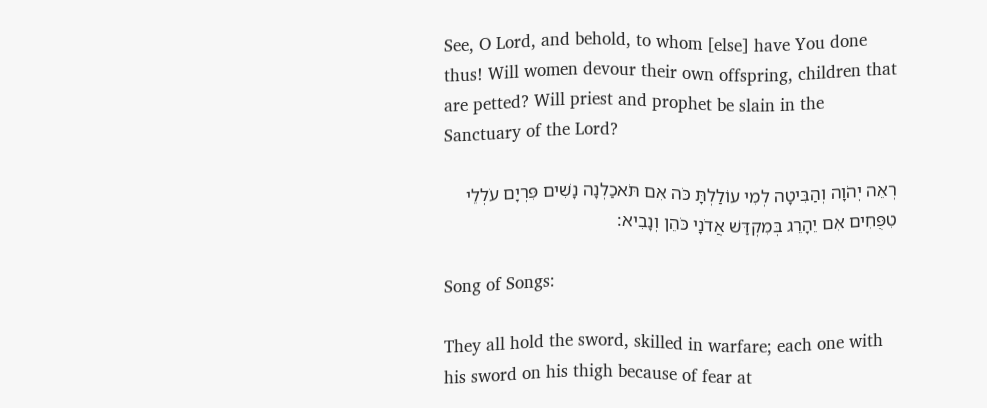See, O Lord, and behold, to whom [else] have You done thus! Will women devour their own offspring, children that are petted? Will priest and prophet be slain in the Sanctuary of the Lord?

רְאֵה יְהֹוָה וְהַבִּיטָה לְמִי עוֹלַלְתָּ כֹּה אִם תֹּאכַלְנָה נָשִׁים פִּרְיָם עֹלְלֵי טִפֻּחִים אִם יֵהָרֵג בְּמִקְדַּשׁ אֲדֹנָי כֹּהֵן וְנָבִיא:

Song of Songs:

They all hold the sword, skilled in warfare; each one with his sword on his thigh because of fear at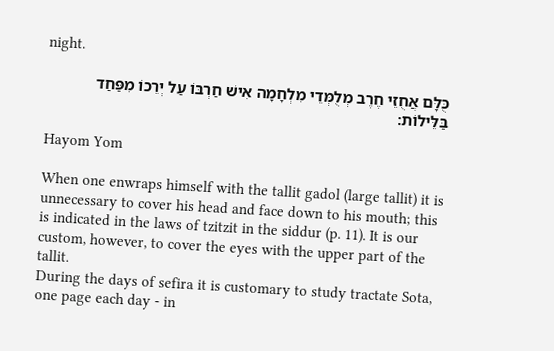night.

כֻּלָּם אֲחֻזֵי חֶרֶב מְלֻמְּדֵי מִלְחָמָה אִישׁ חַרְבּוֹ עַל יְרֵכוֹ מִפַּחַד בַּלֵּילוֹת:

Hayom Yom

When one enwraps himself with the tallit gadol (large tallit) it is unnecessary to cover his head and face down to his mouth; this is indicated in the laws of tzitzit in the siddur (p. 11). It is our custom, however, to cover the eyes with the upper part of the tallit.
During the days of sefira it is customary to study tractate Sota, one page each day - in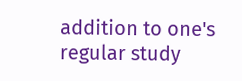addition to one's regular study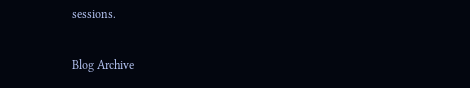sessions.

Blog Archive